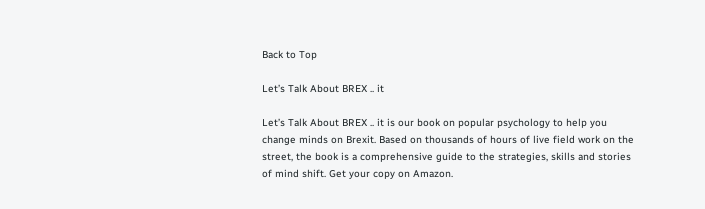Back to Top

Let’s Talk About BREX .. it

Let’s Talk About BREX .. it is our book on popular psychology to help you change minds on Brexit. Based on thousands of hours of live field work on the street, the book is a comprehensive guide to the strategies, skills and stories of mind shift. Get your copy on Amazon.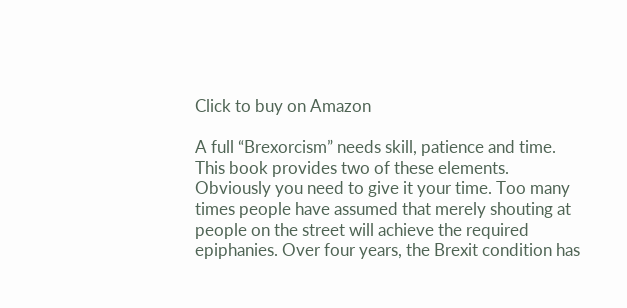Click to buy on Amazon

A full “Brexorcism” needs skill, patience and time. This book provides two of these elements. Obviously you need to give it your time. Too many times people have assumed that merely shouting at people on the street will achieve the required epiphanies. Over four years, the Brexit condition has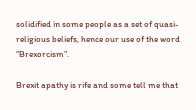solidified in some people as a set of quasi-religious beliefs, hence our use of the word “Brexorcism”.

Brexit apathy is rife and some tell me that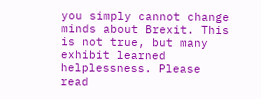you simply cannot change minds about Brexit. This is not true, but many exhibit learned helplessness. Please read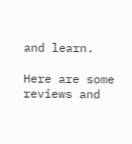and learn.

Here are some reviews and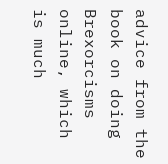advice from the book on doing Brexorcisms online, which is much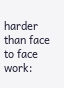harder than face to face work: